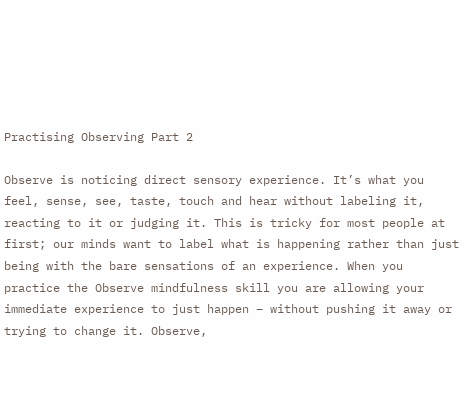Practising Observing Part 2

Observe is noticing direct sensory experience. It’s what you feel, sense, see, taste, touch and hear without labeling it, reacting to it or judging it. This is tricky for most people at first; our minds want to label what is happening rather than just being with the bare sensations of an experience. When you practice the Observe mindfulness skill you are allowing your immediate experience to just happen – without pushing it away or trying to change it. Observe,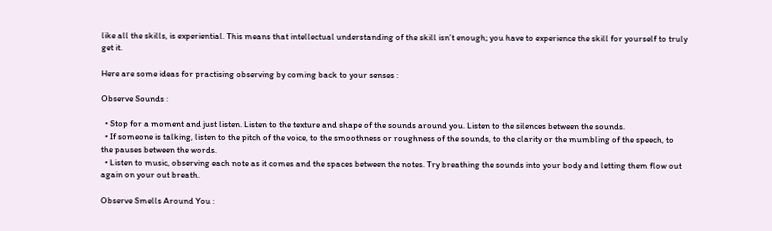like all the skills, is experiential. This means that intellectual understanding of the skill isn’t enough; you have to experience the skill for yourself to truly get it.

Here are some ideas for practising observing by coming back to your senses :

Observe Sounds :

  • Stop for a moment and just listen. Listen to the texture and shape of the sounds around you. Listen to the silences between the sounds.
  • If someone is talking, listen to the pitch of the voice, to the smoothness or roughness of the sounds, to the clarity or the mumbling of the speech, to the pauses between the words.
  • Listen to music, observing each note as it comes and the spaces between the notes. Try breathing the sounds into your body and letting them flow out again on your out breath.

Observe Smells Around You :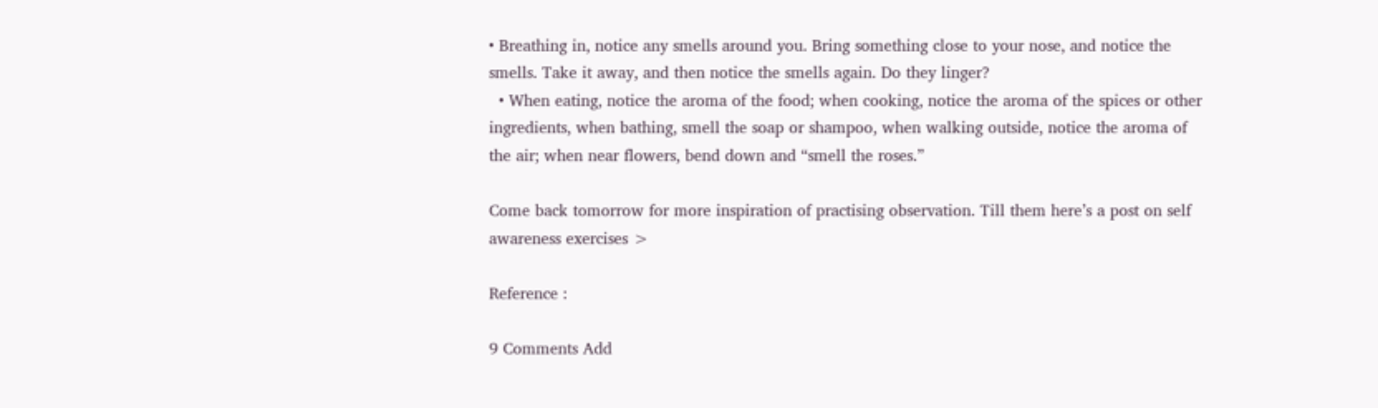• Breathing in, notice any smells around you. Bring something close to your nose, and notice the smells. Take it away, and then notice the smells again. Do they linger?
  • When eating, notice the aroma of the food; when cooking, notice the aroma of the spices or other ingredients, when bathing, smell the soap or shampoo, when walking outside, notice the aroma of the air; when near flowers, bend down and “smell the roses.”

Come back tomorrow for more inspiration of practising observation. Till them here’s a post on self awareness exercises >

Reference :

9 Comments Add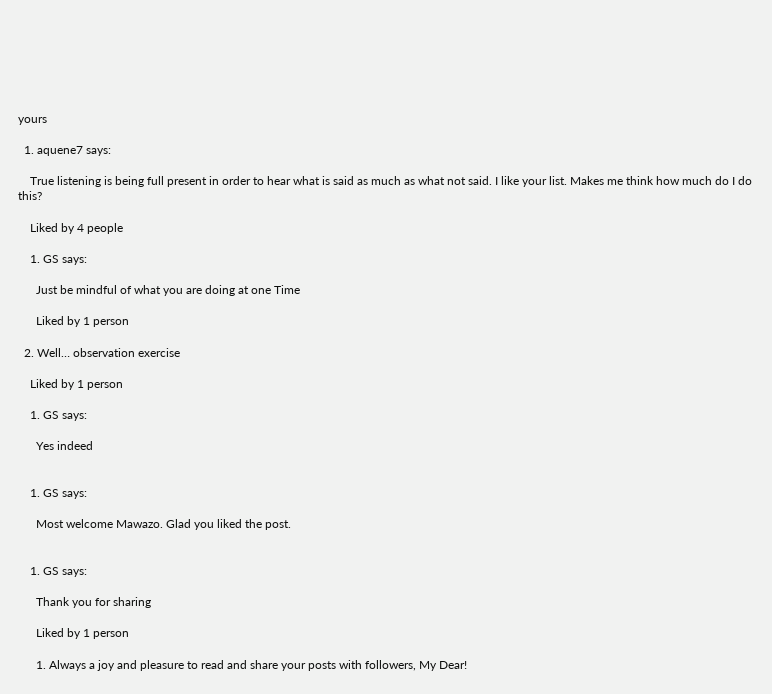yours

  1. aquene7 says:

    True listening is being full present in order to hear what is said as much as what not said. I like your list. Makes me think how much do I do this?

    Liked by 4 people

    1. GS says:

      Just be mindful of what you are doing at one Time

      Liked by 1 person

  2. Well… observation exercise

    Liked by 1 person

    1. GS says:

      Yes indeed


    1. GS says:

      Most welcome Mawazo. Glad you liked the post.


    1. GS says:

      Thank you for sharing

      Liked by 1 person

      1. Always a joy and pleasure to read and share your posts with followers, My Dear!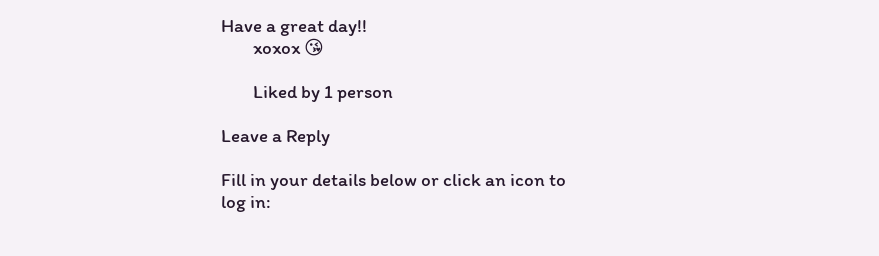Have a great day!!
        xoxox 😘

        Liked by 1 person

Leave a Reply

Fill in your details below or click an icon to log in: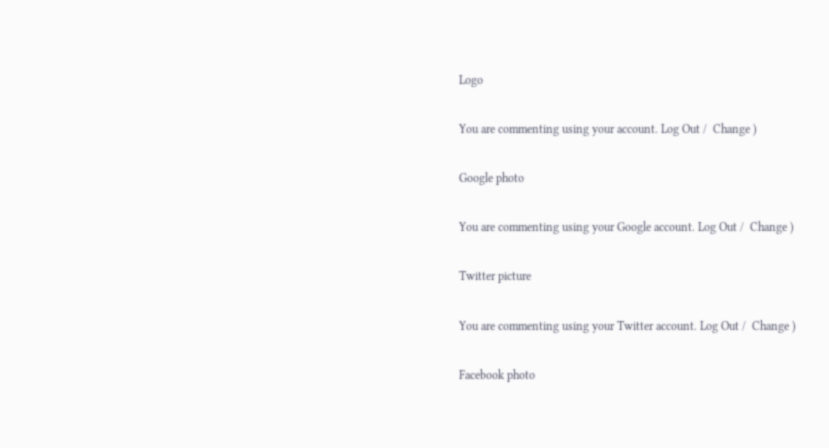Logo

You are commenting using your account. Log Out /  Change )

Google photo

You are commenting using your Google account. Log Out /  Change )

Twitter picture

You are commenting using your Twitter account. Log Out /  Change )

Facebook photo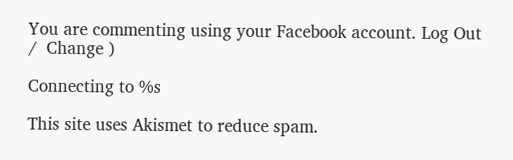You are commenting using your Facebook account. Log Out /  Change )

Connecting to %s

This site uses Akismet to reduce spam.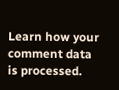Learn how your comment data is processed.